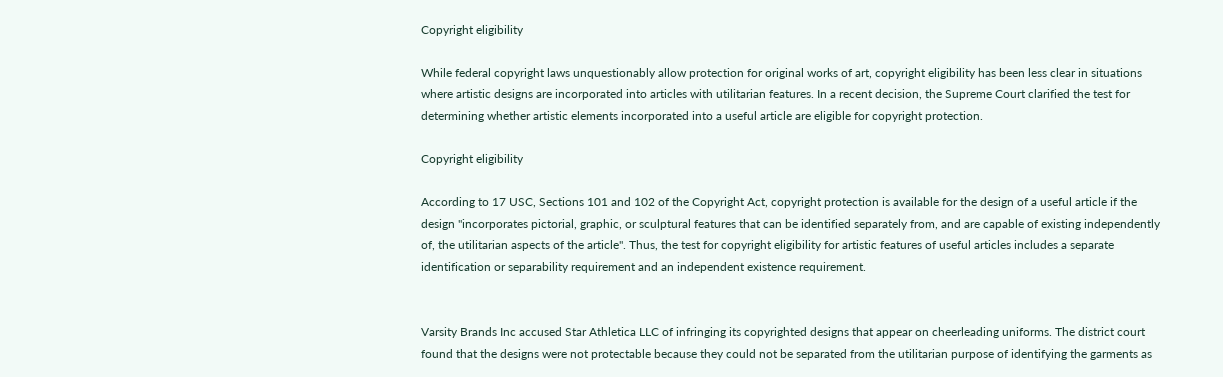Copyright eligibility

While federal copyright laws unquestionably allow protection for original works of art, copyright eligibility has been less clear in situations where artistic designs are incorporated into articles with utilitarian features. In a recent decision, the Supreme Court clarified the test for determining whether artistic elements incorporated into a useful article are eligible for copyright protection.

Copyright eligibility

According to 17 USC, Sections 101 and 102 of the Copyright Act, copyright protection is available for the design of a useful article if the design "incorporates pictorial, graphic, or sculptural features that can be identified separately from, and are capable of existing independently of, the utilitarian aspects of the article". Thus, the test for copyright eligibility for artistic features of useful articles includes a separate identification or separability requirement and an independent existence requirement.


Varsity Brands Inc accused Star Athletica LLC of infringing its copyrighted designs that appear on cheerleading uniforms. The district court found that the designs were not protectable because they could not be separated from the utilitarian purpose of identifying the garments as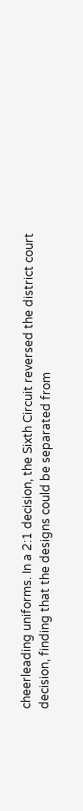cheerleading uniforms. In a 2:1 decision, the Sixth Circuit reversed the district court decision, finding that the designs could be separated from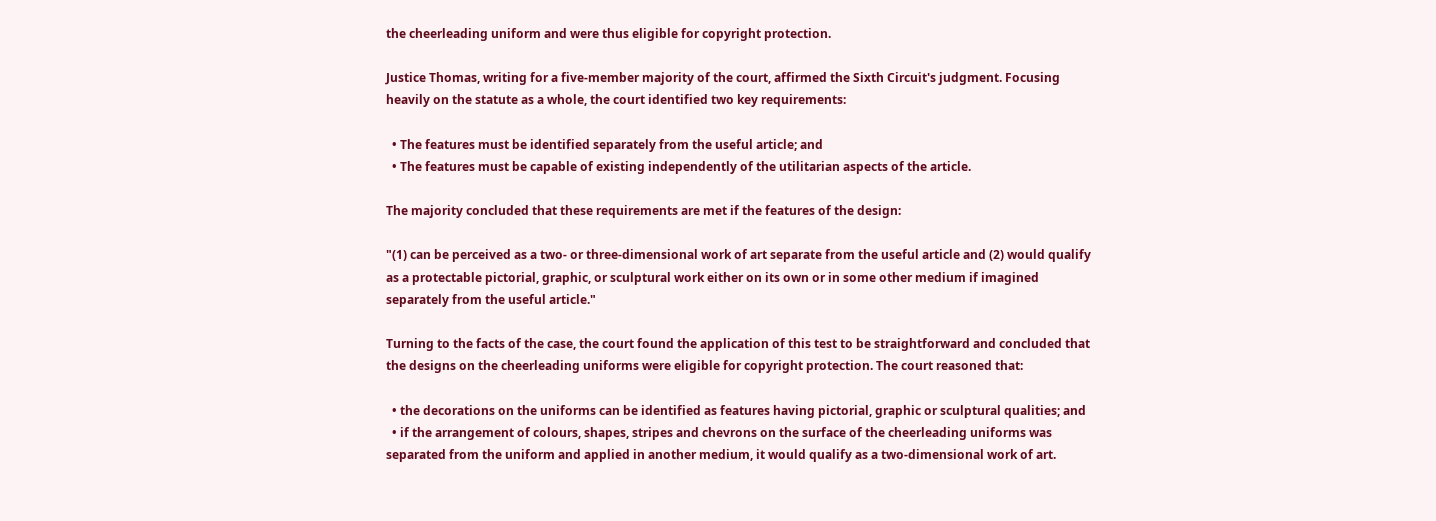the cheerleading uniform and were thus eligible for copyright protection.

Justice Thomas, writing for a five-member majority of the court, affirmed the Sixth Circuit's judgment. Focusing heavily on the statute as a whole, the court identified two key requirements:

  • The features must be identified separately from the useful article; and
  • The features must be capable of existing independently of the utilitarian aspects of the article.

The majority concluded that these requirements are met if the features of the design:

"(1) can be perceived as a two- or three-dimensional work of art separate from the useful article and (2) would qualify as a protectable pictorial, graphic, or sculptural work either on its own or in some other medium if imagined separately from the useful article."

Turning to the facts of the case, the court found the application of this test to be straightforward and concluded that the designs on the cheerleading uniforms were eligible for copyright protection. The court reasoned that:

  • the decorations on the uniforms can be identified as features having pictorial, graphic or sculptural qualities; and
  • if the arrangement of colours, shapes, stripes and chevrons on the surface of the cheerleading uniforms was separated from the uniform and applied in another medium, it would qualify as a two-dimensional work of art.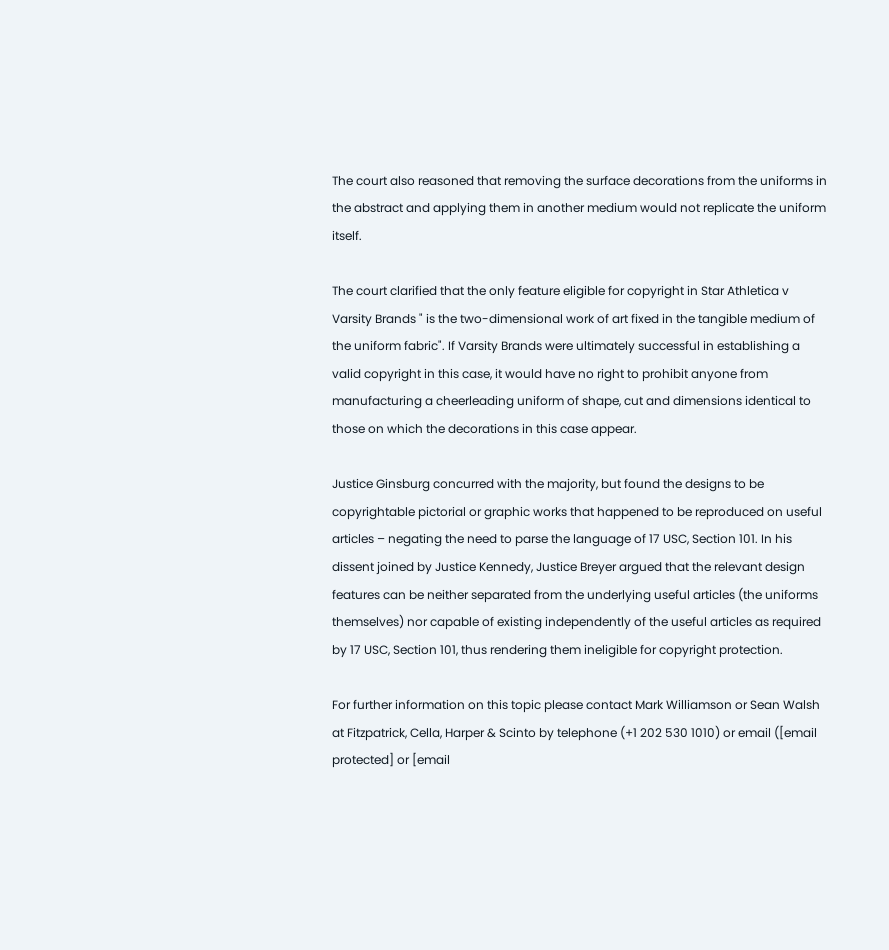The court also reasoned that removing the surface decorations from the uniforms in the abstract and applying them in another medium would not replicate the uniform itself.

The court clarified that the only feature eligible for copyright in Star Athletica v Varsity Brands " is the two-dimensional work of art fixed in the tangible medium of the uniform fabric". If Varsity Brands were ultimately successful in establishing a valid copyright in this case, it would have no right to prohibit anyone from manufacturing a cheerleading uniform of shape, cut and dimensions identical to those on which the decorations in this case appear.

Justice Ginsburg concurred with the majority, but found the designs to be copyrightable pictorial or graphic works that happened to be reproduced on useful articles – negating the need to parse the language of 17 USC, Section 101. In his dissent joined by Justice Kennedy, Justice Breyer argued that the relevant design features can be neither separated from the underlying useful articles (the uniforms themselves) nor capable of existing independently of the useful articles as required by 17 USC, Section 101, thus rendering them ineligible for copyright protection.

For further information on this topic please contact Mark Williamson or Sean Walsh at Fitzpatrick, Cella, Harper & Scinto by telephone (+1 202 530 1010) or email ([email protected] or [email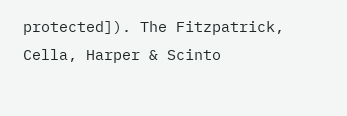protected]). The Fitzpatrick, Cella, Harper & Scinto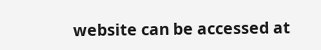website can be accessed at